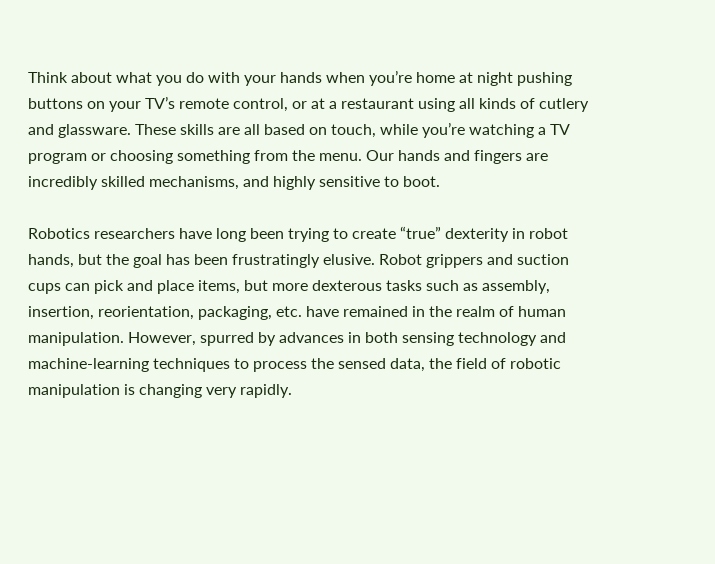Think about what you do with your hands when you’re home at night pushing buttons on your TV’s remote control, or at a restaurant using all kinds of cutlery and glassware. These skills are all based on touch, while you’re watching a TV program or choosing something from the menu. Our hands and fingers are incredibly skilled mechanisms, and highly sensitive to boot.

Robotics researchers have long been trying to create “true” dexterity in robot hands, but the goal has been frustratingly elusive. Robot grippers and suction cups can pick and place items, but more dexterous tasks such as assembly, insertion, reorientation, packaging, etc. have remained in the realm of human manipulation. However, spurred by advances in both sensing technology and machine-learning techniques to process the sensed data, the field of robotic manipulation is changing very rapidly.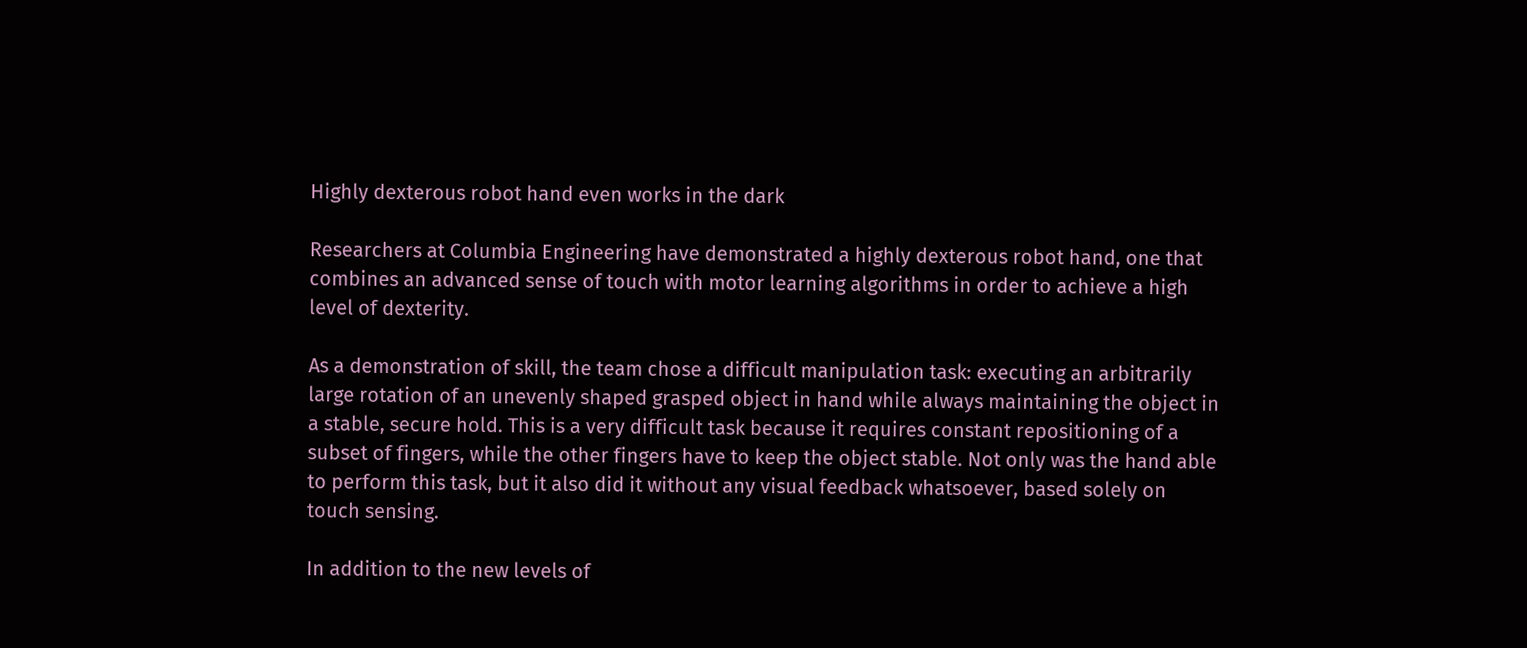Highly dexterous robot hand even works in the dark

Researchers at Columbia Engineering have demonstrated a highly dexterous robot hand, one that combines an advanced sense of touch with motor learning algorithms in order to achieve a high level of dexterity.

As a demonstration of skill, the team chose a difficult manipulation task: executing an arbitrarily large rotation of an unevenly shaped grasped object in hand while always maintaining the object in a stable, secure hold. This is a very difficult task because it requires constant repositioning of a subset of fingers, while the other fingers have to keep the object stable. Not only was the hand able to perform this task, but it also did it without any visual feedback whatsoever, based solely on touch sensing.

In addition to the new levels of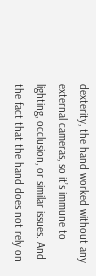dexterity, the hand worked without any external cameras, so it’s immune to lighting, occlusion, or similar issues. And the fact that the hand does not rely on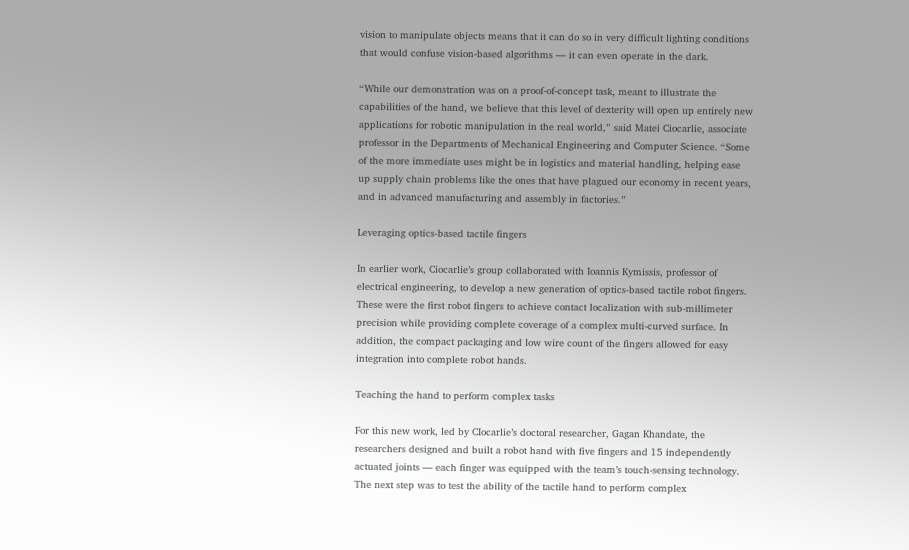vision to manipulate objects means that it can do so in very difficult lighting conditions that would confuse vision-based algorithms — it can even operate in the dark.

“While our demonstration was on a proof-of-concept task, meant to illustrate the capabilities of the hand, we believe that this level of dexterity will open up entirely new applications for robotic manipulation in the real world,” said Matei Ciocarlie, associate professor in the Departments of Mechanical Engineering and Computer Science. “Some of the more immediate uses might be in logistics and material handling, helping ease up supply chain problems like the ones that have plagued our economy in recent years, and in advanced manufacturing and assembly in factories.”

Leveraging optics-based tactile fingers

In earlier work, Ciocarlie’s group collaborated with Ioannis Kymissis, professor of electrical engineering, to develop a new generation of optics-based tactile robot fingers. These were the first robot fingers to achieve contact localization with sub-millimeter precision while providing complete coverage of a complex multi-curved surface. In addition, the compact packaging and low wire count of the fingers allowed for easy integration into complete robot hands.

Teaching the hand to perform complex tasks

For this new work, led by CIocarlie’s doctoral researcher, Gagan Khandate, the researchers designed and built a robot hand with five fingers and 15 independently actuated joints — each finger was equipped with the team’s touch-sensing technology. The next step was to test the ability of the tactile hand to perform complex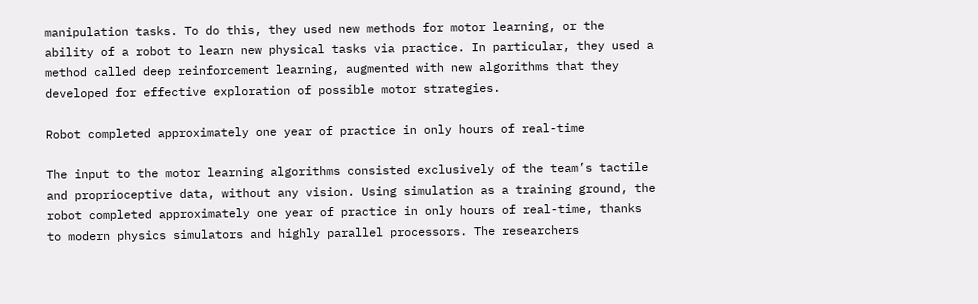manipulation tasks. To do this, they used new methods for motor learning, or the ability of a robot to learn new physical tasks via practice. In particular, they used a method called deep reinforcement learning, augmented with new algorithms that they developed for effective exploration of possible motor strategies.

Robot completed approximately one year of practice in only hours of real-time

The input to the motor learning algorithms consisted exclusively of the team’s tactile and proprioceptive data, without any vision. Using simulation as a training ground, the robot completed approximately one year of practice in only hours of real-time, thanks to modern physics simulators and highly parallel processors. The researchers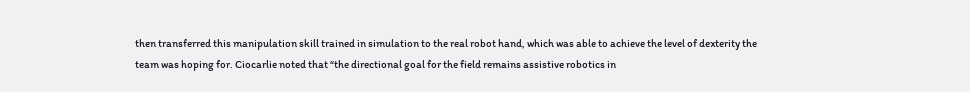then transferred this manipulation skill trained in simulation to the real robot hand, which was able to achieve the level of dexterity the team was hoping for. Ciocarlie noted that “the directional goal for the field remains assistive robotics in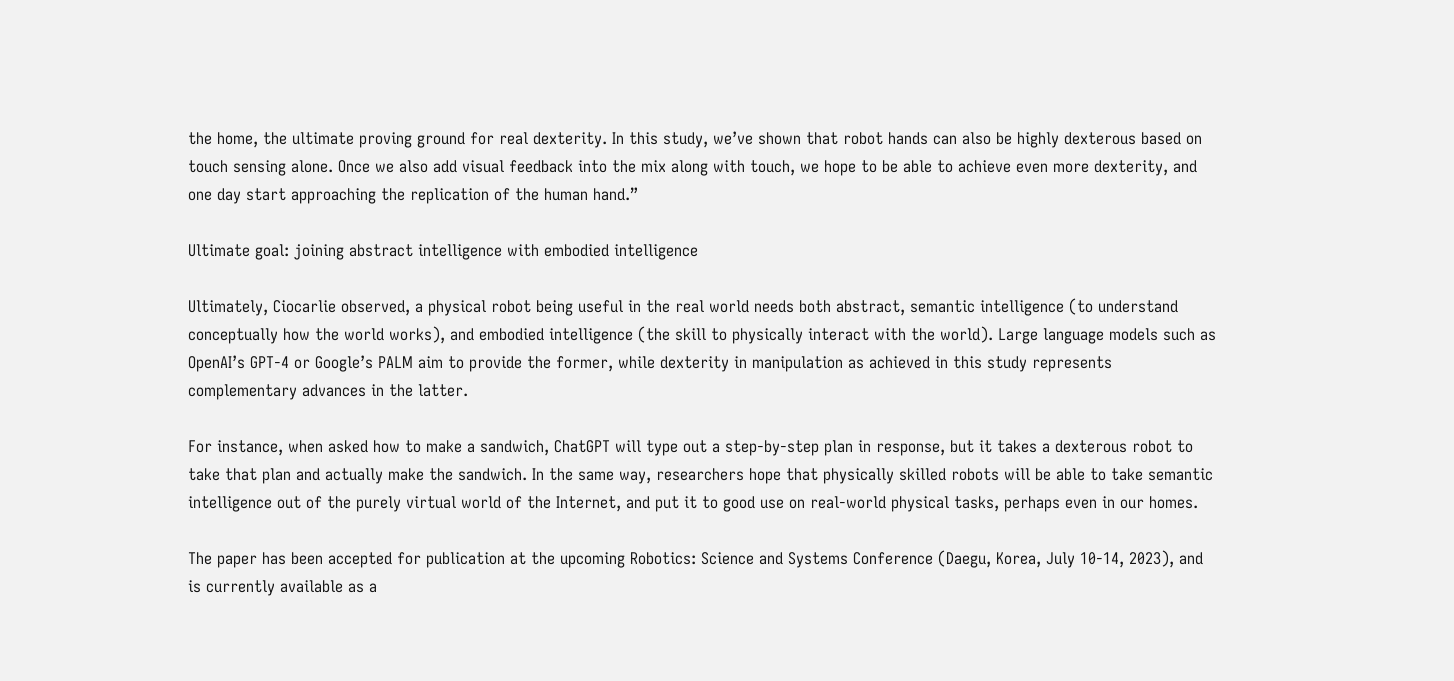the home, the ultimate proving ground for real dexterity. In this study, we’ve shown that robot hands can also be highly dexterous based on touch sensing alone. Once we also add visual feedback into the mix along with touch, we hope to be able to achieve even more dexterity, and one day start approaching the replication of the human hand.”

Ultimate goal: joining abstract intelligence with embodied intelligence

Ultimately, Ciocarlie observed, a physical robot being useful in the real world needs both abstract, semantic intelligence (to understand conceptually how the world works), and embodied intelligence (the skill to physically interact with the world). Large language models such as OpenAI’s GPT-4 or Google’s PALM aim to provide the former, while dexterity in manipulation as achieved in this study represents complementary advances in the latter.

For instance, when asked how to make a sandwich, ChatGPT will type out a step-by-step plan in response, but it takes a dexterous robot to take that plan and actually make the sandwich. In the same way, researchers hope that physically skilled robots will be able to take semantic intelligence out of the purely virtual world of the Internet, and put it to good use on real-world physical tasks, perhaps even in our homes.

The paper has been accepted for publication at the upcoming Robotics: Science and Systems Conference (Daegu, Korea, July 10-14, 2023), and is currently available as a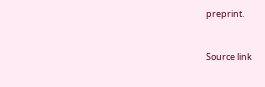preprint.


Source link